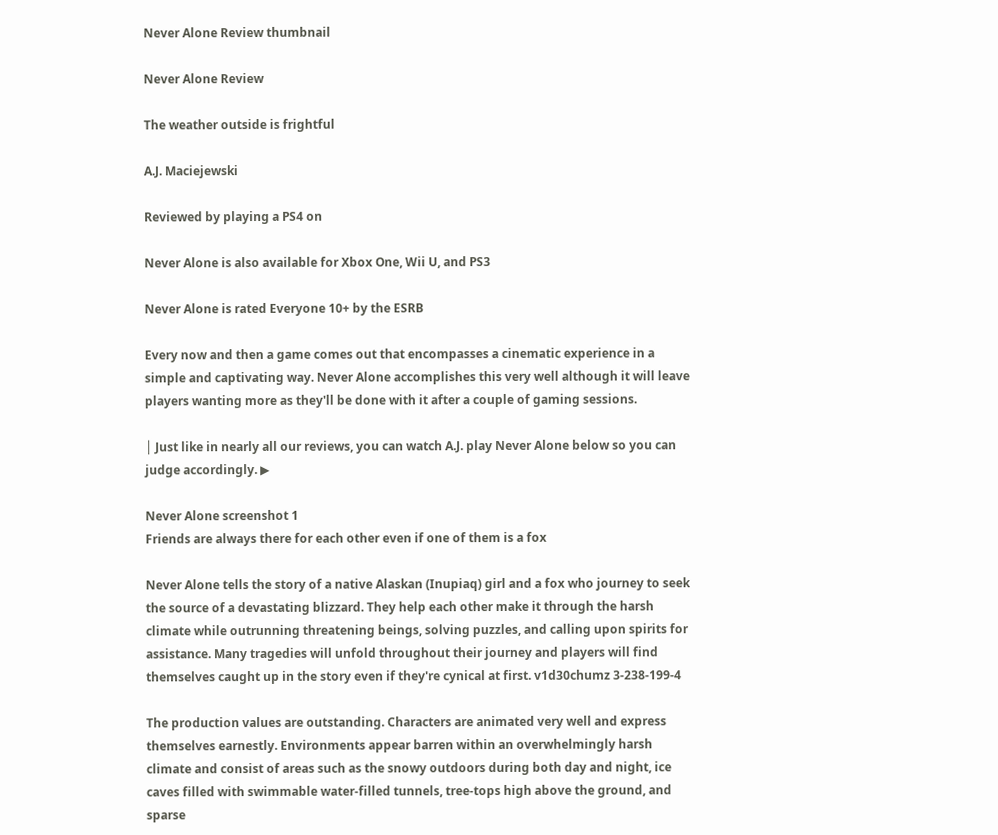Never Alone Review thumbnail

Never Alone Review

The weather outside is frightful

A.J. Maciejewski

Reviewed by playing a PS4 on

Never Alone is also available for Xbox One, Wii U, and PS3

Never Alone is rated Everyone 10+ by the ESRB

Every now and then a game comes out that encompasses a cinematic experience in a simple and captivating way. Never Alone accomplishes this very well although it will leave players wanting more as they'll be done with it after a couple of gaming sessions.

│ Just like in nearly all our reviews, you can watch A.J. play Never Alone below so you can judge accordingly. ▶

Never Alone screenshot 1
Friends are always there for each other even if one of them is a fox

Never Alone tells the story of a native Alaskan (Inupiaq) girl and a fox who journey to seek the source of a devastating blizzard. They help each other make it through the harsh climate while outrunning threatening beings, solving puzzles, and calling upon spirits for assistance. Many tragedies will unfold throughout their journey and players will find themselves caught up in the story even if they're cynical at first. v1d30chumz 3-238-199-4

The production values are outstanding. Characters are animated very well and express themselves earnestly. Environments appear barren within an overwhelmingly harsh climate and consist of areas such as the snowy outdoors during both day and night, ice caves filled with swimmable water-filled tunnels, tree-tops high above the ground, and sparse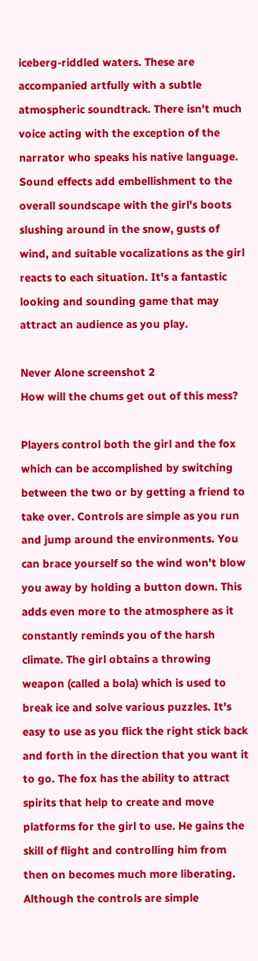iceberg-riddled waters. These are accompanied artfully with a subtle atmospheric soundtrack. There isn't much voice acting with the exception of the narrator who speaks his native language. Sound effects add embellishment to the overall soundscape with the girl's boots slushing around in the snow, gusts of wind, and suitable vocalizations as the girl reacts to each situation. It's a fantastic looking and sounding game that may attract an audience as you play.

Never Alone screenshot 2
How will the chums get out of this mess?

Players control both the girl and the fox which can be accomplished by switching between the two or by getting a friend to take over. Controls are simple as you run and jump around the environments. You can brace yourself so the wind won't blow you away by holding a button down. This adds even more to the atmosphere as it constantly reminds you of the harsh climate. The girl obtains a throwing weapon (called a bola) which is used to break ice and solve various puzzles. It's easy to use as you flick the right stick back and forth in the direction that you want it to go. The fox has the ability to attract spirits that help to create and move platforms for the girl to use. He gains the skill of flight and controlling him from then on becomes much more liberating. Although the controls are simple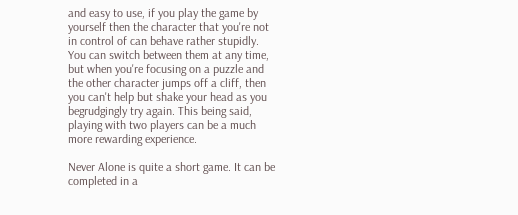and easy to use, if you play the game by yourself then the character that you're not in control of can behave rather stupidly. You can switch between them at any time, but when you're focusing on a puzzle and the other character jumps off a cliff, then you can't help but shake your head as you begrudgingly try again. This being said, playing with two players can be a much more rewarding experience.

Never Alone is quite a short game. It can be completed in a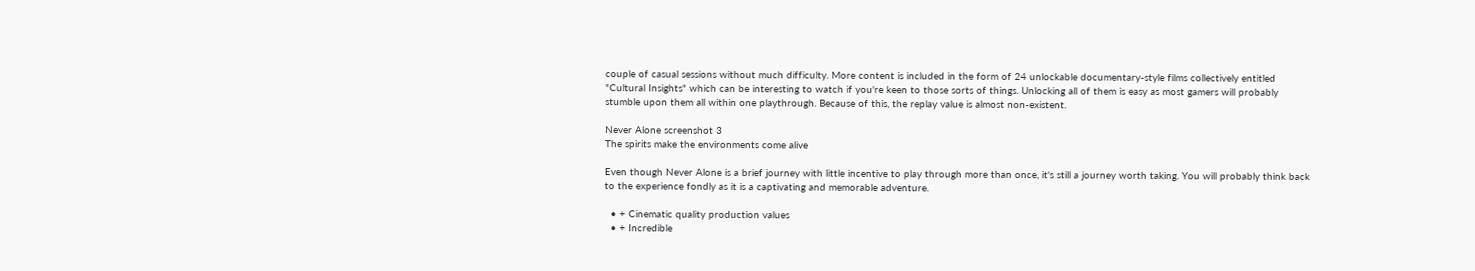couple of casual sessions without much difficulty. More content is included in the form of 24 unlockable documentary-style films collectively entitled "Cultural Insights" which can be interesting to watch if you're keen to those sorts of things. Unlocking all of them is easy as most gamers will probably stumble upon them all within one playthrough. Because of this, the replay value is almost non-existent.

Never Alone screenshot 3
The spirits make the environments come alive

Even though Never Alone is a brief journey with little incentive to play through more than once, it's still a journey worth taking. You will probably think back to the experience fondly as it is a captivating and memorable adventure.

  • + Cinematic quality production values
  • + Incredible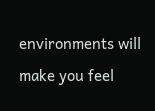environments will make you feel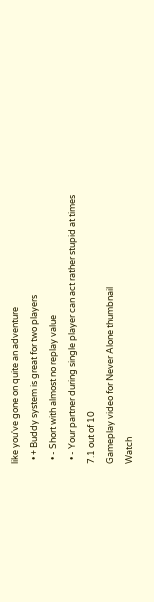like you've gone on quite an adventure
  • + Buddy system is great for two players
  • - Short with almost no replay value
  • - Your partner during single player can act rather stupid at times
7.1 out of 10
Gameplay video for Never Alone thumbnail
Watch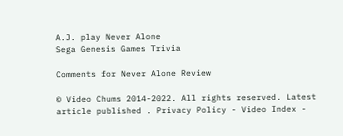A.J. play Never Alone
Sega Genesis Games Trivia

Comments for Never Alone Review

© Video Chums 2014-2022. All rights reserved. Latest article published . Privacy Policy - Video Index -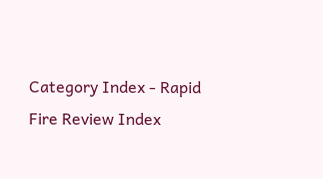Category Index - Rapid Fire Review Index